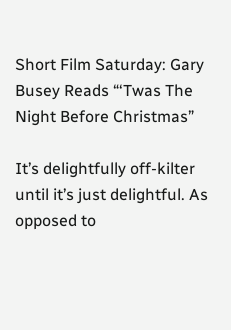Short Film Saturday: Gary Busey Reads “‘Twas The Night Before Christmas”

It’s delightfully off-kilter until it’s just delightful. As opposed to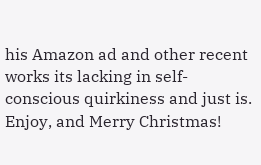his Amazon ad and other recent works its lacking in self-conscious quirkiness and just is. Enjoy, and Merry Christmas!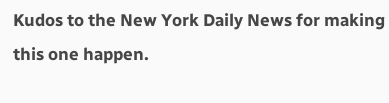Kudos to the New York Daily News for making this one happen.